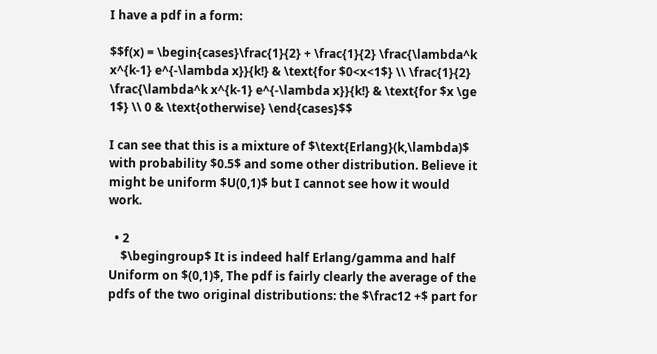I have a pdf in a form:

$$f(x) = \begin{cases}\frac{1}{2} + \frac{1}{2} \frac{\lambda^k x^{k-1} e^{-\lambda x}}{k!} & \text{for $0<x<1$} \\ \frac{1}{2} \frac{\lambda^k x^{k-1} e^{-\lambda x}}{k!} & \text{for $x \ge 1$} \\ 0 & \text{otherwise} \end{cases}$$

I can see that this is a mixture of $\text{Erlang}(k,\lambda)$ with probability $0.5$ and some other distribution. Believe it might be uniform $U(0,1)$ but I cannot see how it would work.

  • 2
    $\begingroup$ It is indeed half Erlang/gamma and half Uniform on $(0,1)$, The pdf is fairly clearly the average of the pdfs of the two original distributions: the $\frac12 +$ part for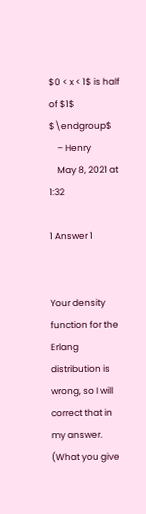$0 < x < 1$ is half of $1$ $\endgroup$
    – Henry
    May 8, 2021 at 1:32

1 Answer 1


Your density function for the Erlang distribution is wrong, so I will correct that in my answer. (What you give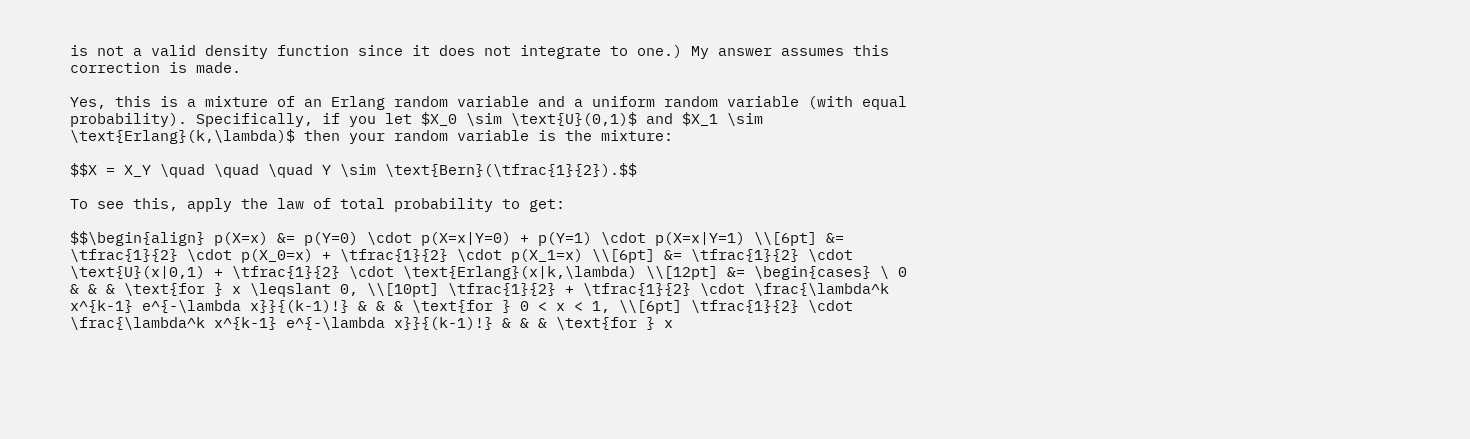is not a valid density function since it does not integrate to one.) My answer assumes this correction is made.

Yes, this is a mixture of an Erlang random variable and a uniform random variable (with equal probability). Specifically, if you let $X_0 \sim \text{U}(0,1)$ and $X_1 \sim \text{Erlang}(k,\lambda)$ then your random variable is the mixture:

$$X = X_Y \quad \quad \quad Y \sim \text{Bern}(\tfrac{1}{2}).$$

To see this, apply the law of total probability to get:

$$\begin{align} p(X=x) &= p(Y=0) \cdot p(X=x|Y=0) + p(Y=1) \cdot p(X=x|Y=1) \\[6pt] &= \tfrac{1}{2} \cdot p(X_0=x) + \tfrac{1}{2} \cdot p(X_1=x) \\[6pt] &= \tfrac{1}{2} \cdot \text{U}(x|0,1) + \tfrac{1}{2} \cdot \text{Erlang}(x|k,\lambda) \\[12pt] &= \begin{cases} \ 0 & & & \text{for } x \leqslant 0, \\[10pt] \tfrac{1}{2} + \tfrac{1}{2} \cdot \frac{\lambda^k x^{k-1} e^{-\lambda x}}{(k-1)!} & & & \text{for } 0 < x < 1, \\[6pt] \tfrac{1}{2} \cdot \frac{\lambda^k x^{k-1} e^{-\lambda x}}{(k-1)!} & & & \text{for } x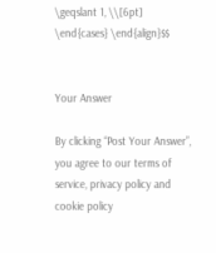\geqslant 1, \\[6pt] \end{cases} \end{align}$$


Your Answer

By clicking “Post Your Answer”, you agree to our terms of service, privacy policy and cookie policy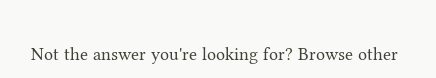Not the answer you're looking for? Browse other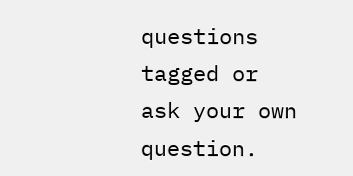questions tagged or ask your own question.